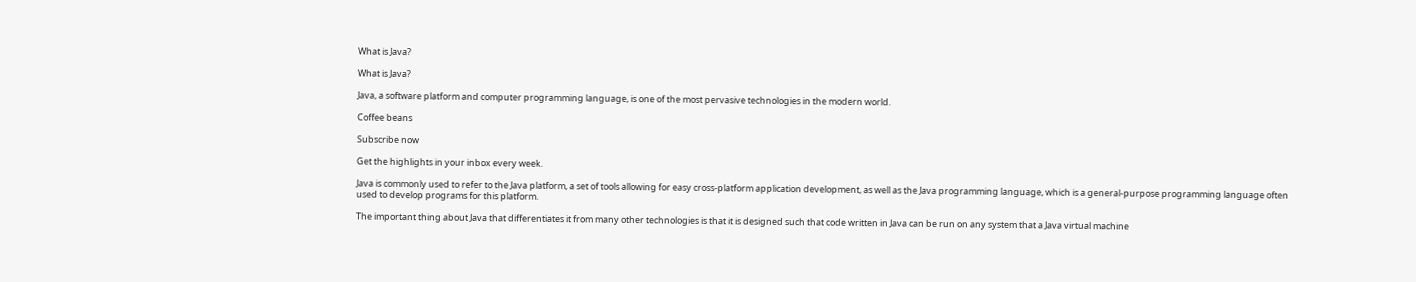What is Java?

What is Java?

Java, a software platform and computer programming language, is one of the most pervasive technologies in the modern world.

Coffee beans

Subscribe now

Get the highlights in your inbox every week.

Java is commonly used to refer to the Java platform, a set of tools allowing for easy cross-platform application development, as well as the Java programming language, which is a general-purpose programming language often used to develop programs for this platform.

The important thing about Java that differentiates it from many other technologies is that it is designed such that code written in Java can be run on any system that a Java virtual machine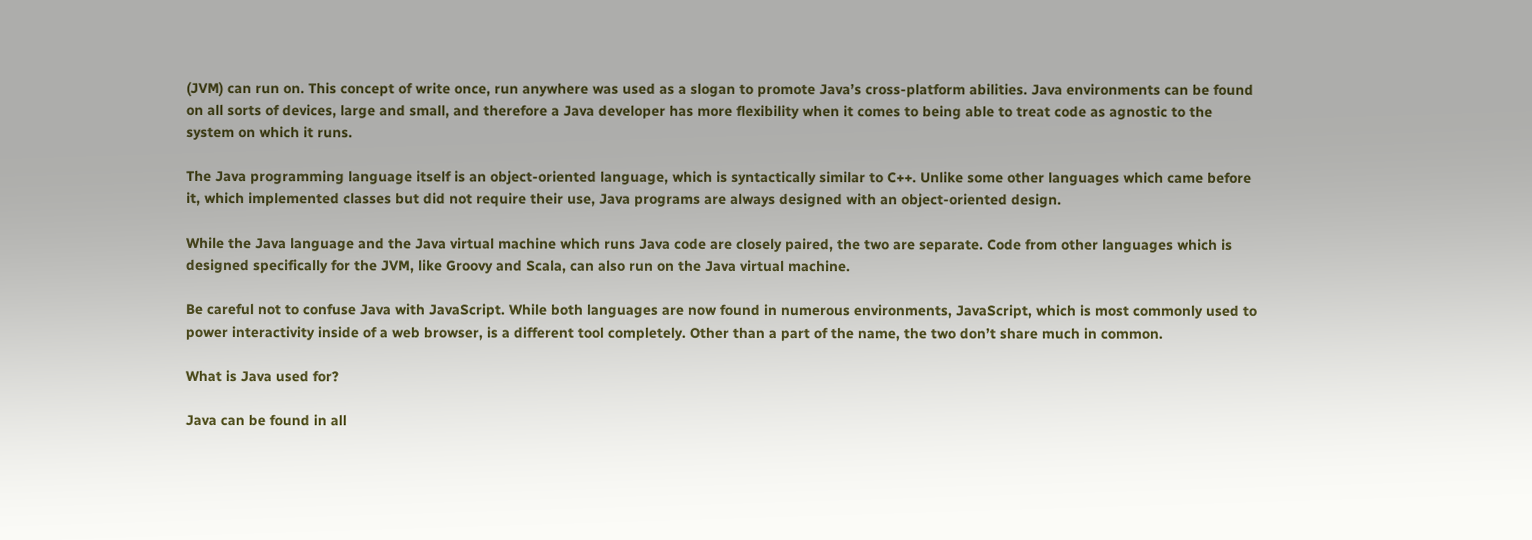(JVM) can run on. This concept of write once, run anywhere was used as a slogan to promote Java’s cross-platform abilities. Java environments can be found on all sorts of devices, large and small, and therefore a Java developer has more flexibility when it comes to being able to treat code as agnostic to the system on which it runs.

The Java programming language itself is an object-oriented language, which is syntactically similar to C++. Unlike some other languages which came before it, which implemented classes but did not require their use, Java programs are always designed with an object-oriented design.

While the Java language and the Java virtual machine which runs Java code are closely paired, the two are separate. Code from other languages which is designed specifically for the JVM, like Groovy and Scala, can also run on the Java virtual machine.

Be careful not to confuse Java with JavaScript. While both languages are now found in numerous environments, JavaScript, which is most commonly used to power interactivity inside of a web browser, is a different tool completely. Other than a part of the name, the two don’t share much in common.

What is Java used for?

Java can be found in all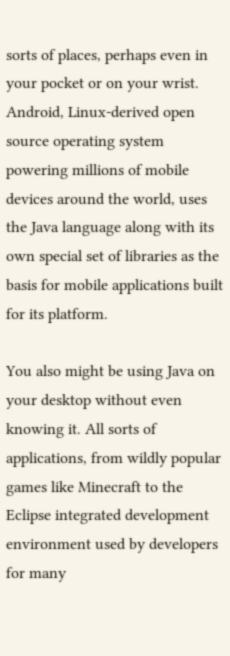sorts of places, perhaps even in your pocket or on your wrist. Android, Linux-derived open source operating system powering millions of mobile devices around the world, uses the Java language along with its own special set of libraries as the basis for mobile applications built for its platform.

You also might be using Java on your desktop without even knowing it. All sorts of applications, from wildly popular games like Minecraft to the Eclipse integrated development environment used by developers for many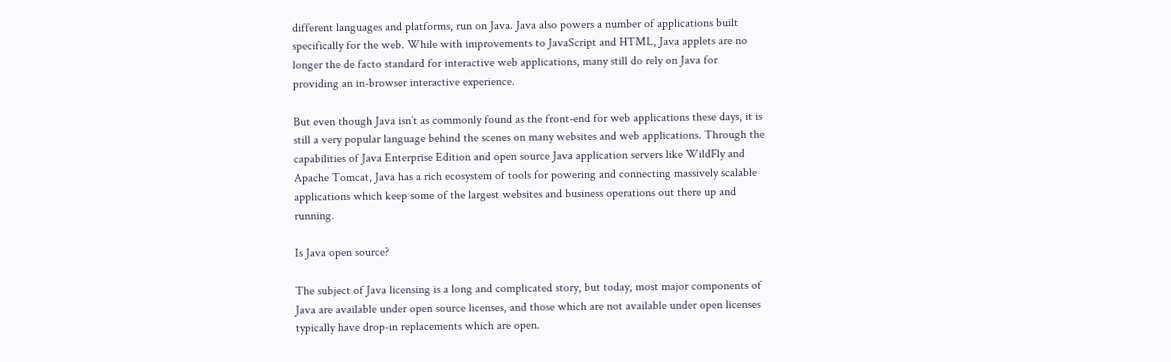different languages and platforms, run on Java. Java also powers a number of applications built specifically for the web. While with improvements to JavaScript and HTML, Java applets are no longer the de facto standard for interactive web applications, many still do rely on Java for providing an in-browser interactive experience.

But even though Java isn’t as commonly found as the front-end for web applications these days, it is still a very popular language behind the scenes on many websites and web applications. Through the capabilities of Java Enterprise Edition and open source Java application servers like WildFly and Apache Tomcat, Java has a rich ecosystem of tools for powering and connecting massively scalable applications which keep some of the largest websites and business operations out there up and running.

Is Java open source?

The subject of Java licensing is a long and complicated story, but today, most major components of Java are available under open source licenses, and those which are not available under open licenses typically have drop-in replacements which are open.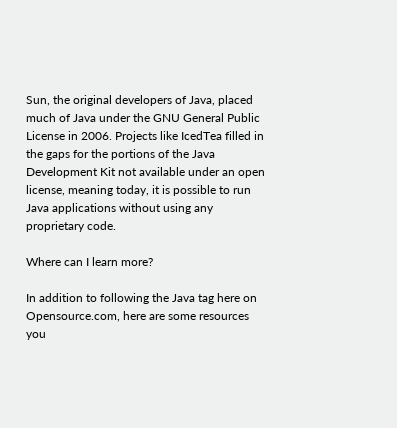Sun, the original developers of Java, placed much of Java under the GNU General Public License in 2006. Projects like IcedTea filled in the gaps for the portions of the Java Development Kit not available under an open license, meaning today, it is possible to run Java applications without using any proprietary code.

Where can I learn more?

In addition to following the Java tag here on Opensource.com, here are some resources you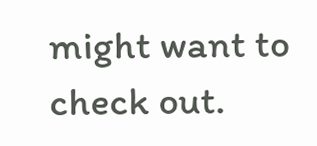might want to check out.